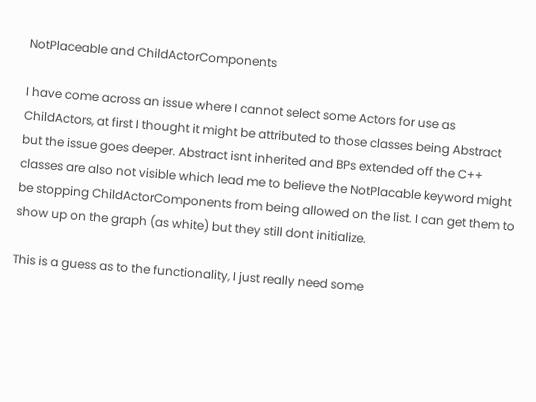NotPlaceable and ChildActorComponents

I have come across an issue where I cannot select some Actors for use as ChildActors, at first I thought it might be attributed to those classes being Abstract but the issue goes deeper. Abstract isnt inherited and BPs extended off the C++ classes are also not visible which lead me to believe the NotPlacable keyword might be stopping ChildActorComponents from being allowed on the list. I can get them to show up on the graph (as white) but they still dont initialize.

This is a guess as to the functionality, I just really need some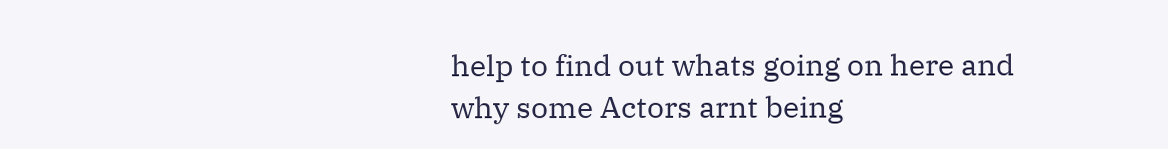help to find out whats going on here and why some Actors arnt being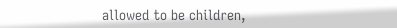allowed to be children,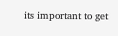its important to get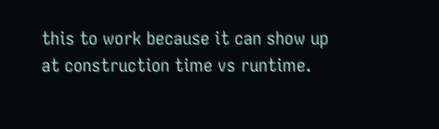this to work because it can show up at construction time vs runtime.